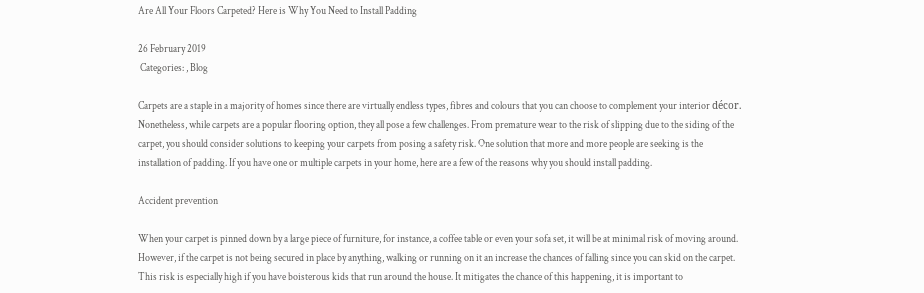Are All Your Floors Carpeted? Here is Why You Need to Install Padding

26 February 2019
 Categories: , Blog

Carpets are a staple in a majority of homes since there are virtually endless types, fibres and colours that you can choose to complement your interior décor. Nonetheless, while carpets are a popular flooring option, they all pose a few challenges. From premature wear to the risk of slipping due to the siding of the carpet, you should consider solutions to keeping your carpets from posing a safety risk. One solution that more and more people are seeking is the installation of padding. If you have one or multiple carpets in your home, here are a few of the reasons why you should install padding.

Accident prevention

When your carpet is pinned down by a large piece of furniture, for instance, a coffee table or even your sofa set, it will be at minimal risk of moving around. However, if the carpet is not being secured in place by anything, walking or running on it an increase the chances of falling since you can skid on the carpet. This risk is especially high if you have boisterous kids that run around the house. It mitigates the chance of this happening, it is important to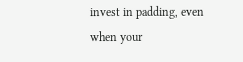invest in padding, even when your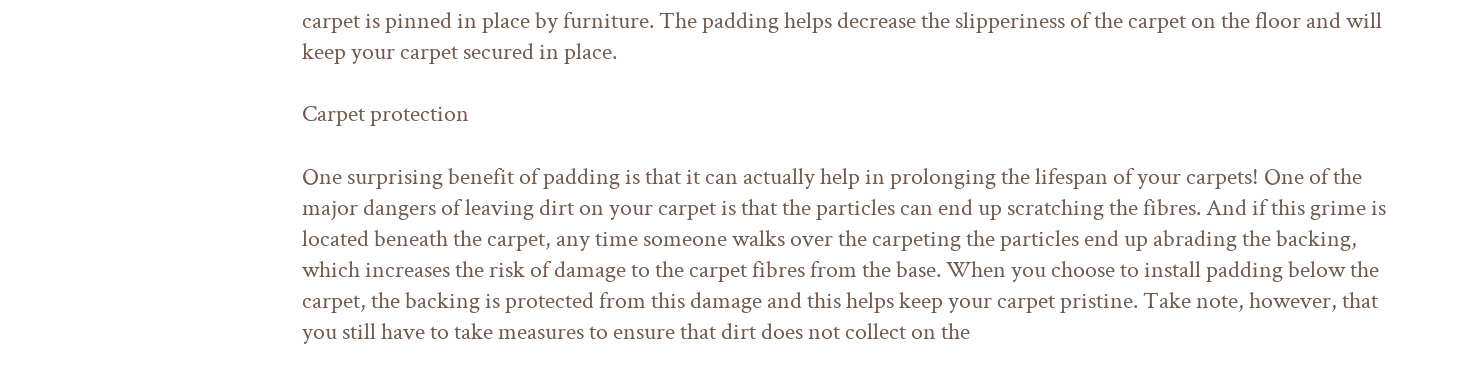carpet is pinned in place by furniture. The padding helps decrease the slipperiness of the carpet on the floor and will keep your carpet secured in place.

Carpet protection

One surprising benefit of padding is that it can actually help in prolonging the lifespan of your carpets! One of the major dangers of leaving dirt on your carpet is that the particles can end up scratching the fibres. And if this grime is located beneath the carpet, any time someone walks over the carpeting the particles end up abrading the backing, which increases the risk of damage to the carpet fibres from the base. When you choose to install padding below the carpet, the backing is protected from this damage and this helps keep your carpet pristine. Take note, however, that you still have to take measures to ensure that dirt does not collect on the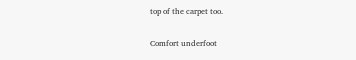top of the carpet too.

Comfort underfoot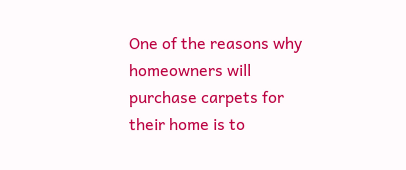One of the reasons why homeowners will purchase carpets for their home is to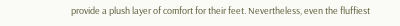provide a plush layer of comfort for their feet. Nevertheless, even the fluffiest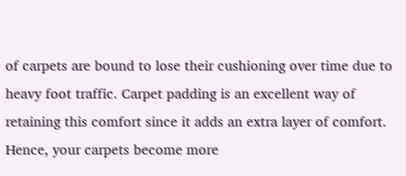of carpets are bound to lose their cushioning over time due to heavy foot traffic. Carpet padding is an excellent way of retaining this comfort since it adds an extra layer of comfort. Hence, your carpets become more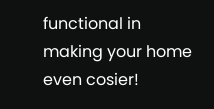functional in making your home even cosier!